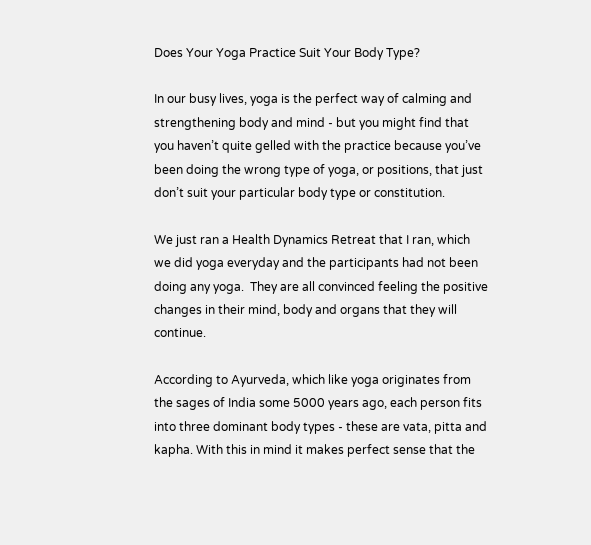Does Your Yoga Practice Suit Your Body Type?

In our busy lives, yoga is the perfect way of calming and strengthening body and mind - but you might find that you haven’t quite gelled with the practice because you’ve been doing the wrong type of yoga, or positions, that just don’t suit your particular body type or constitution.

We just ran a Health Dynamics Retreat that I ran, which we did yoga everyday and the participants had not been doing any yoga.  They are all convinced feeling the positive changes in their mind, body and organs that they will continue.

According to Ayurveda, which like yoga originates from the sages of India some 5000 years ago, each person fits into three dominant body types - these are vata, pitta and kapha. With this in mind it makes perfect sense that the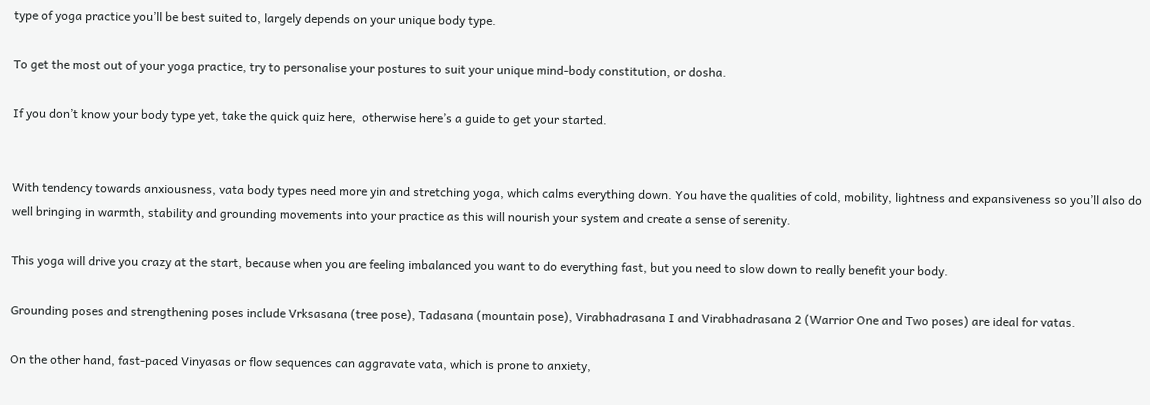type of yoga practice you’ll be best suited to, largely depends on your unique body type.

To get the most out of your yoga practice, try to personalise your postures to suit your unique mind-body constitution, or dosha.

If you don’t know your body type yet, take the quick quiz here,  otherwise here’s a guide to get your started.


With tendency towards anxiousness, vata body types need more yin and stretching yoga, which calms everything down. You have the qualities of cold, mobility, lightness and expansiveness so you’ll also do well bringing in warmth, stability and grounding movements into your practice as this will nourish your system and create a sense of serenity.

This yoga will drive you crazy at the start, because when you are feeling imbalanced you want to do everything fast, but you need to slow down to really benefit your body.

Grounding poses and strengthening poses include Vrksasana (tree pose), Tadasana (mountain pose), Virabhadrasana I and Virabhadrasana 2 (Warrior One and Two poses) are ideal for vatas.

On the other hand, fast-paced Vinyasas or flow sequences can aggravate vata, which is prone to anxiety,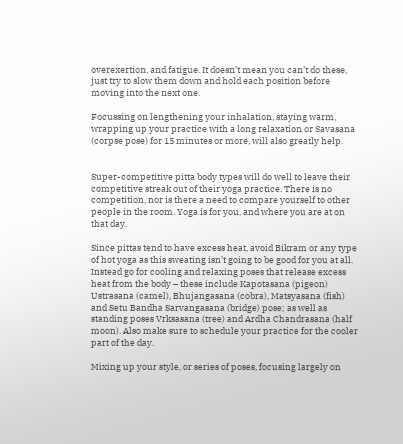overexertion, and fatigue. It doesn’t mean you can’t do these, just try to slow them down and hold each position before moving into the next one.

Focussing on lengthening your inhalation, staying warm, wrapping up your practice with a long relaxation or Savasana (corpse pose) for 15 minutes or more, will also greatly help.


Super-competitive pitta body types will do well to leave their competitive streak out of their yoga practice. There is no competition, nor is there a need to compare yourself to other people in the room. Yoga is for you, and where you are at on that day.

Since pittas tend to have excess heat, avoid Bikram or any type of hot yoga as this sweating isn’t going to be good for you at all. Instead go for cooling and relaxing poses that release excess heat from the body – these include Kapotasana (pigeon) Ustrasana (camel), Bhujangasana (cobra), Matsyasana (fish) and Setu Bandha Sarvangasana (bridge) pose; as well as standing poses Vrksasana (tree) and Ardha Chandrasana (half moon). Also make sure to schedule your practice for the cooler part of the day.

Mixing up your style, or series of poses, focusing largely on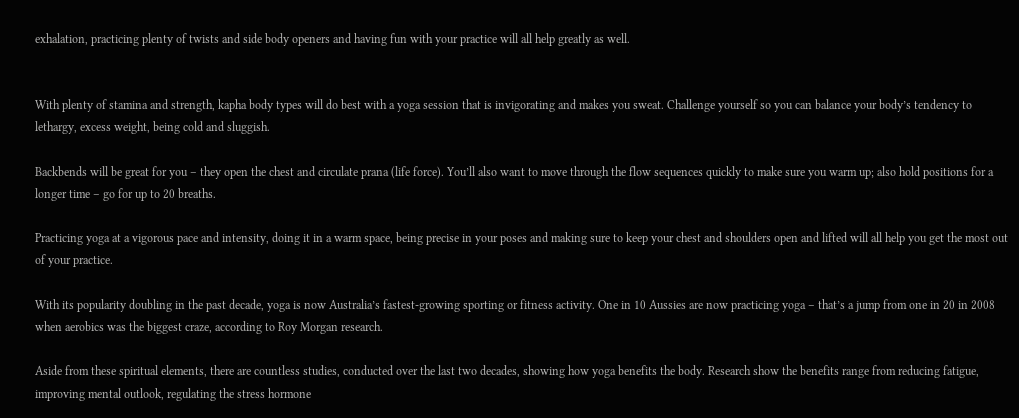exhalation, practicing plenty of twists and side body openers and having fun with your practice will all help greatly as well.


With plenty of stamina and strength, kapha body types will do best with a yoga session that is invigorating and makes you sweat. Challenge yourself so you can balance your body’s tendency to lethargy, excess weight, being cold and sluggish.

Backbends will be great for you – they open the chest and circulate prana (life force). You’ll also want to move through the flow sequences quickly to make sure you warm up; also hold positions for a longer time – go for up to 20 breaths.

Practicing yoga at a vigorous pace and intensity, doing it in a warm space, being precise in your poses and making sure to keep your chest and shoulders open and lifted will all help you get the most out of your practice.

With its popularity doubling in the past decade, yoga is now Australia’s fastest-growing sporting or fitness activity. One in 10 Aussies are now practicing yoga – that’s a jump from one in 20 in 2008 when aerobics was the biggest craze, according to Roy Morgan research.

Aside from these spiritual elements, there are countless studies, conducted over the last two decades, showing how yoga benefits the body. Research show the benefits range from reducing fatigue, improving mental outlook, regulating the stress hormone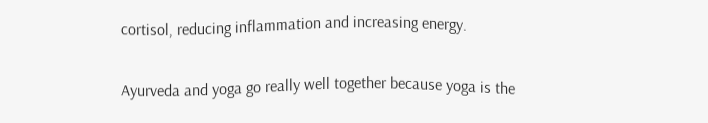cortisol, reducing inflammation and increasing energy.

Ayurveda and yoga go really well together because yoga is the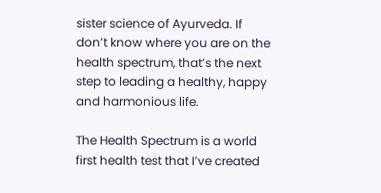sister science of Ayurveda. If don’t know where you are on the  health spectrum, that’s the next step to leading a healthy, happy and harmonious life.

The Health Spectrum is a world first health test that I’ve created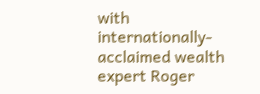with internationally-acclaimed wealth expert Roger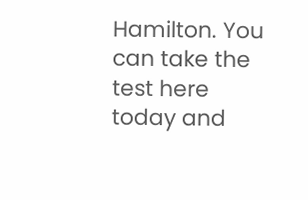Hamilton. You can take the test here today and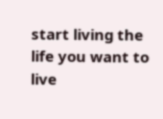start living the life you want to live